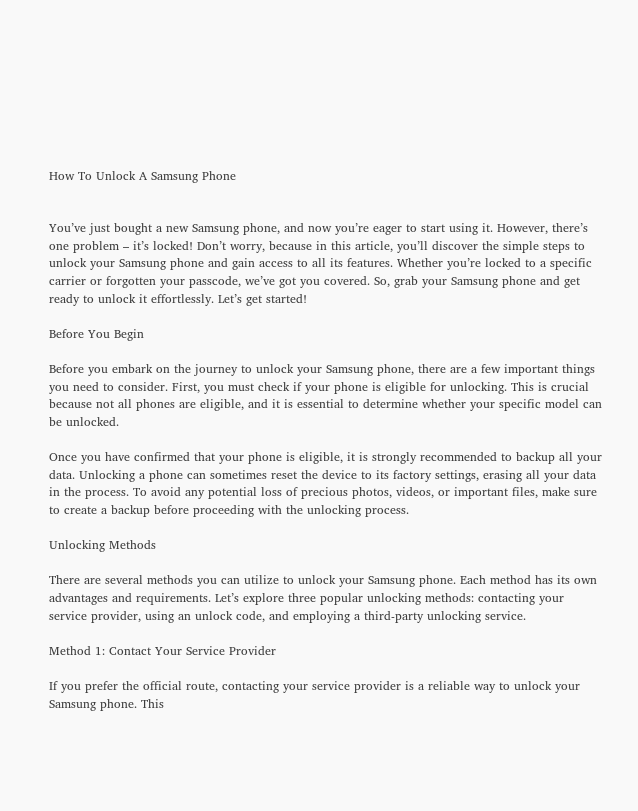How To Unlock A Samsung Phone


You’ve just bought a new Samsung phone, and now you’re eager to start using it. However, there’s one problem – it’s locked! Don’t worry, because in this article, you’ll discover the simple steps to unlock your Samsung phone and gain access to all its features. Whether you’re locked to a specific carrier or forgotten your passcode, we’ve got you covered. So, grab your Samsung phone and get ready to unlock it effortlessly. Let’s get started!

Before You Begin

Before you embark on the journey to unlock your Samsung phone, there are a few important things you need to consider. First, you must check if your phone is eligible for unlocking. This is crucial because not all phones are eligible, and it is essential to determine whether your specific model can be unlocked.

Once you have confirmed that your phone is eligible, it is strongly recommended to backup all your data. Unlocking a phone can sometimes reset the device to its factory settings, erasing all your data in the process. To avoid any potential loss of precious photos, videos, or important files, make sure to create a backup before proceeding with the unlocking process.

Unlocking Methods

There are several methods you can utilize to unlock your Samsung phone. Each method has its own advantages and requirements. Let’s explore three popular unlocking methods: contacting your service provider, using an unlock code, and employing a third-party unlocking service.

Method 1: Contact Your Service Provider

If you prefer the official route, contacting your service provider is a reliable way to unlock your Samsung phone. This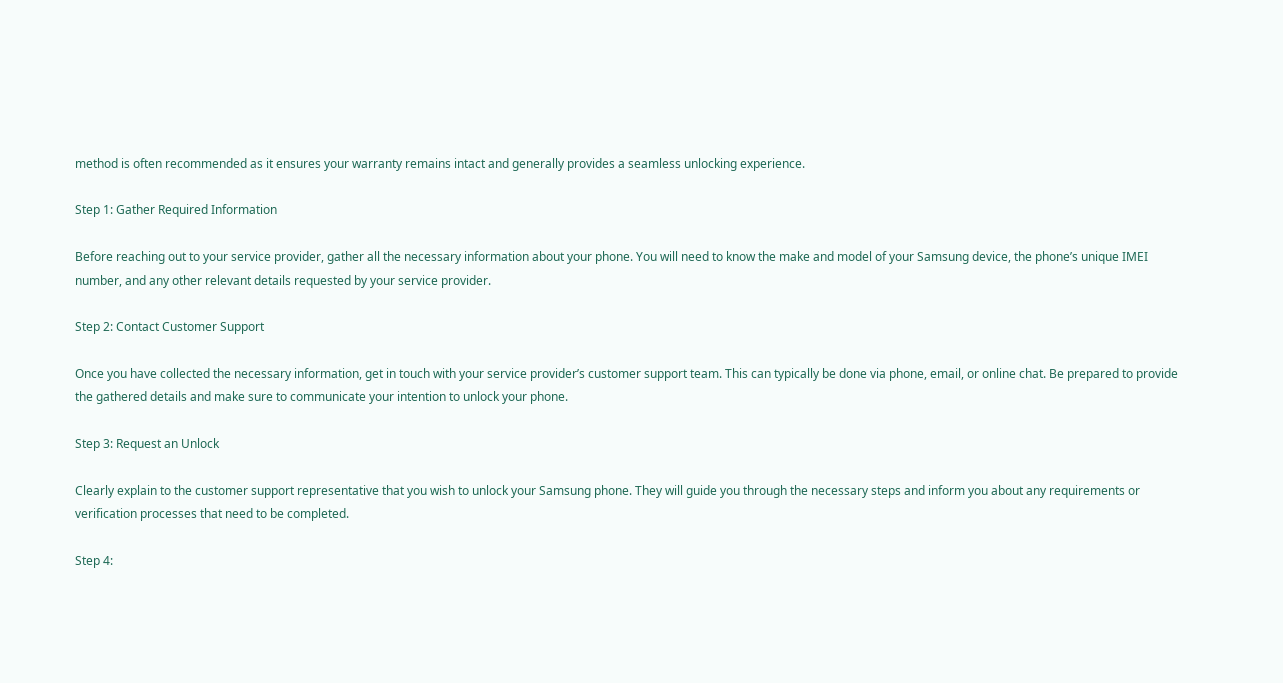method is often recommended as it ensures your warranty remains intact and generally provides a seamless unlocking experience.

Step 1: Gather Required Information

Before reaching out to your service provider, gather all the necessary information about your phone. You will need to know the make and model of your Samsung device, the phone’s unique IMEI number, and any other relevant details requested by your service provider.

Step 2: Contact Customer Support

Once you have collected the necessary information, get in touch with your service provider’s customer support team. This can typically be done via phone, email, or online chat. Be prepared to provide the gathered details and make sure to communicate your intention to unlock your phone.

Step 3: Request an Unlock

Clearly explain to the customer support representative that you wish to unlock your Samsung phone. They will guide you through the necessary steps and inform you about any requirements or verification processes that need to be completed.

Step 4: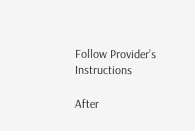Follow Provider’s Instructions

After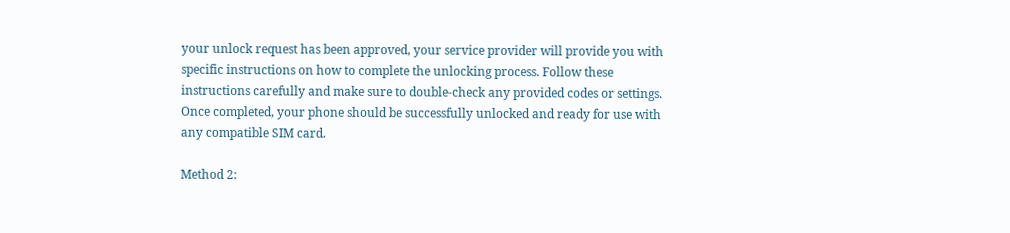your unlock request has been approved, your service provider will provide you with specific instructions on how to complete the unlocking process. Follow these instructions carefully and make sure to double-check any provided codes or settings. Once completed, your phone should be successfully unlocked and ready for use with any compatible SIM card.

Method 2: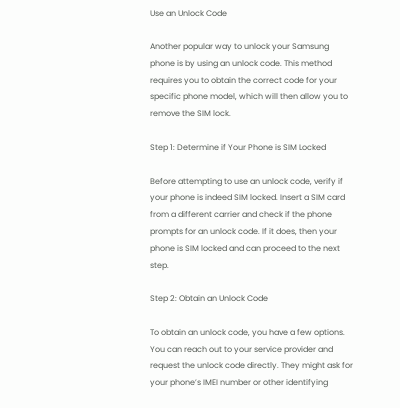Use an Unlock Code

Another popular way to unlock your Samsung phone is by using an unlock code. This method requires you to obtain the correct code for your specific phone model, which will then allow you to remove the SIM lock.

Step 1: Determine if Your Phone is SIM Locked

Before attempting to use an unlock code, verify if your phone is indeed SIM locked. Insert a SIM card from a different carrier and check if the phone prompts for an unlock code. If it does, then your phone is SIM locked and can proceed to the next step.

Step 2: Obtain an Unlock Code

To obtain an unlock code, you have a few options. You can reach out to your service provider and request the unlock code directly. They might ask for your phone’s IMEI number or other identifying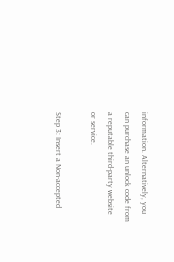information. Alternatively, you can purchase an unlock code from a reputable third-party website or service.

Step 3: Insert a Non-accepted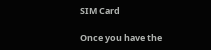SIM Card

Once you have the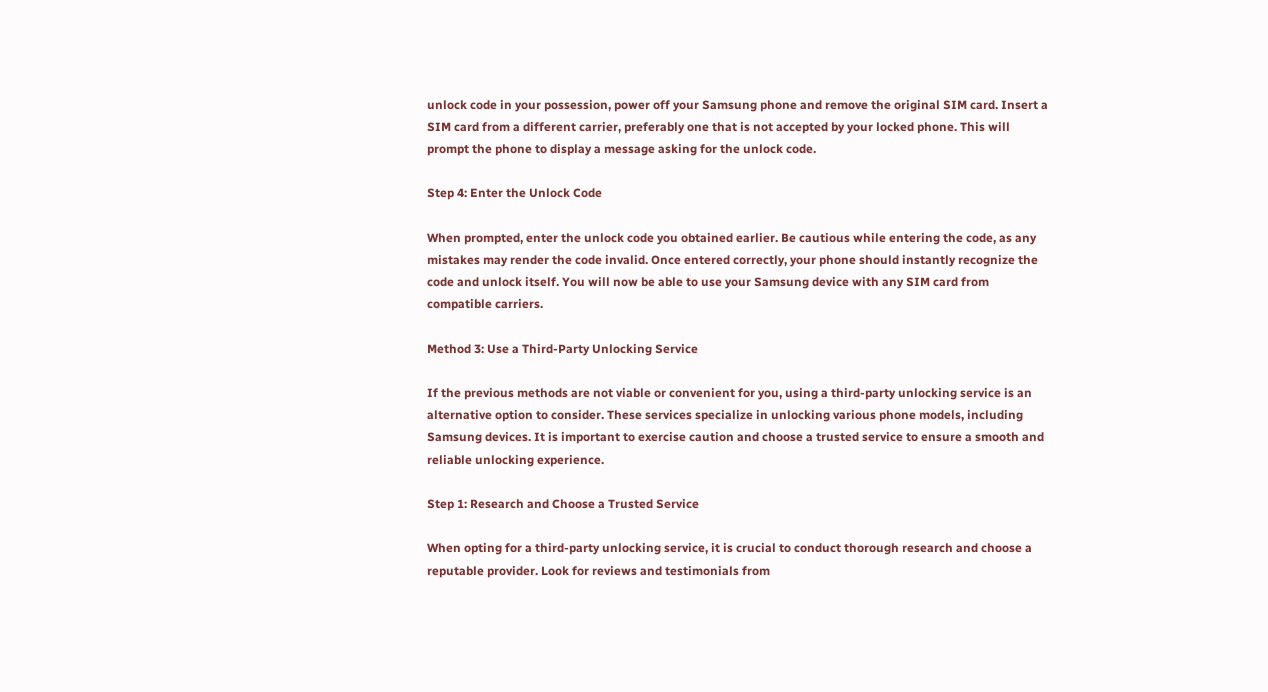unlock code in your possession, power off your Samsung phone and remove the original SIM card. Insert a SIM card from a different carrier, preferably one that is not accepted by your locked phone. This will prompt the phone to display a message asking for the unlock code.

Step 4: Enter the Unlock Code

When prompted, enter the unlock code you obtained earlier. Be cautious while entering the code, as any mistakes may render the code invalid. Once entered correctly, your phone should instantly recognize the code and unlock itself. You will now be able to use your Samsung device with any SIM card from compatible carriers.

Method 3: Use a Third-Party Unlocking Service

If the previous methods are not viable or convenient for you, using a third-party unlocking service is an alternative option to consider. These services specialize in unlocking various phone models, including Samsung devices. It is important to exercise caution and choose a trusted service to ensure a smooth and reliable unlocking experience.

Step 1: Research and Choose a Trusted Service

When opting for a third-party unlocking service, it is crucial to conduct thorough research and choose a reputable provider. Look for reviews and testimonials from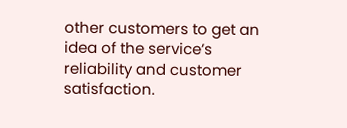other customers to get an idea of the service’s reliability and customer satisfaction.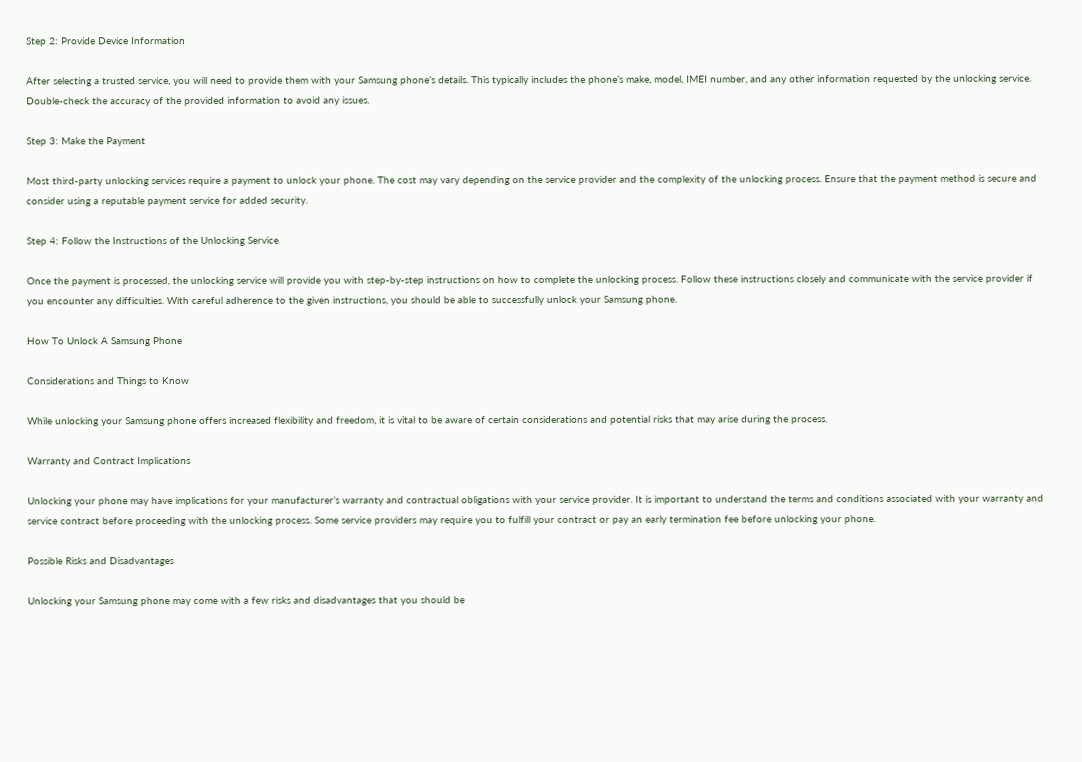Step 2: Provide Device Information

After selecting a trusted service, you will need to provide them with your Samsung phone’s details. This typically includes the phone’s make, model, IMEI number, and any other information requested by the unlocking service. Double-check the accuracy of the provided information to avoid any issues.

Step 3: Make the Payment

Most third-party unlocking services require a payment to unlock your phone. The cost may vary depending on the service provider and the complexity of the unlocking process. Ensure that the payment method is secure and consider using a reputable payment service for added security.

Step 4: Follow the Instructions of the Unlocking Service

Once the payment is processed, the unlocking service will provide you with step-by-step instructions on how to complete the unlocking process. Follow these instructions closely and communicate with the service provider if you encounter any difficulties. With careful adherence to the given instructions, you should be able to successfully unlock your Samsung phone.

How To Unlock A Samsung Phone

Considerations and Things to Know

While unlocking your Samsung phone offers increased flexibility and freedom, it is vital to be aware of certain considerations and potential risks that may arise during the process.

Warranty and Contract Implications

Unlocking your phone may have implications for your manufacturer’s warranty and contractual obligations with your service provider. It is important to understand the terms and conditions associated with your warranty and service contract before proceeding with the unlocking process. Some service providers may require you to fulfill your contract or pay an early termination fee before unlocking your phone.

Possible Risks and Disadvantages

Unlocking your Samsung phone may come with a few risks and disadvantages that you should be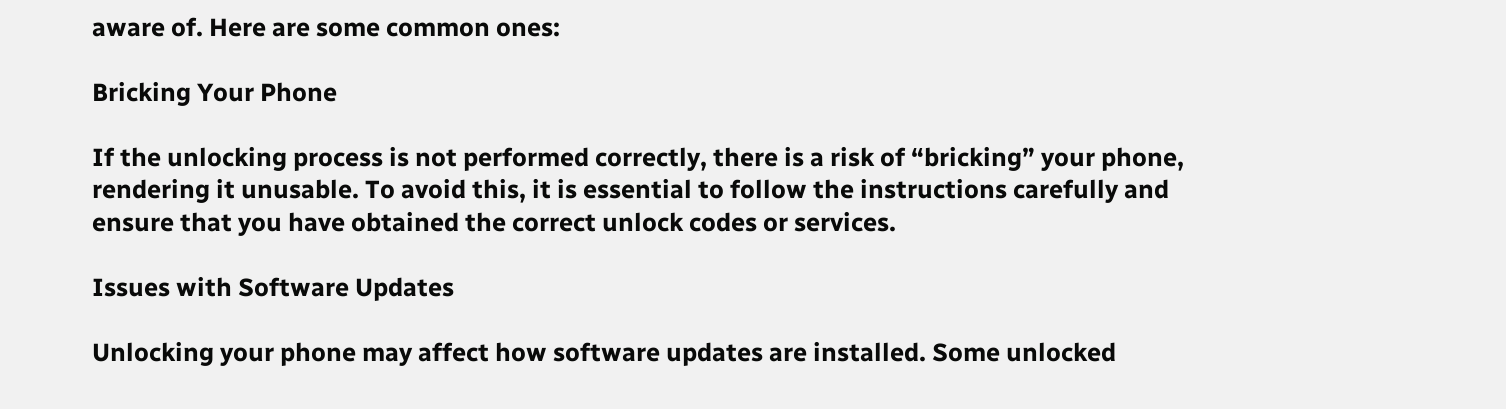aware of. Here are some common ones:

Bricking Your Phone

If the unlocking process is not performed correctly, there is a risk of “bricking” your phone, rendering it unusable. To avoid this, it is essential to follow the instructions carefully and ensure that you have obtained the correct unlock codes or services.

Issues with Software Updates

Unlocking your phone may affect how software updates are installed. Some unlocked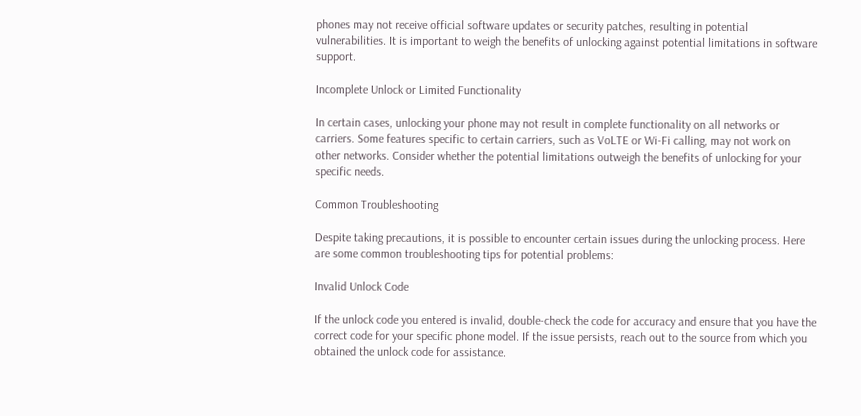phones may not receive official software updates or security patches, resulting in potential vulnerabilities. It is important to weigh the benefits of unlocking against potential limitations in software support.

Incomplete Unlock or Limited Functionality

In certain cases, unlocking your phone may not result in complete functionality on all networks or carriers. Some features specific to certain carriers, such as VoLTE or Wi-Fi calling, may not work on other networks. Consider whether the potential limitations outweigh the benefits of unlocking for your specific needs.

Common Troubleshooting

Despite taking precautions, it is possible to encounter certain issues during the unlocking process. Here are some common troubleshooting tips for potential problems:

Invalid Unlock Code

If the unlock code you entered is invalid, double-check the code for accuracy and ensure that you have the correct code for your specific phone model. If the issue persists, reach out to the source from which you obtained the unlock code for assistance.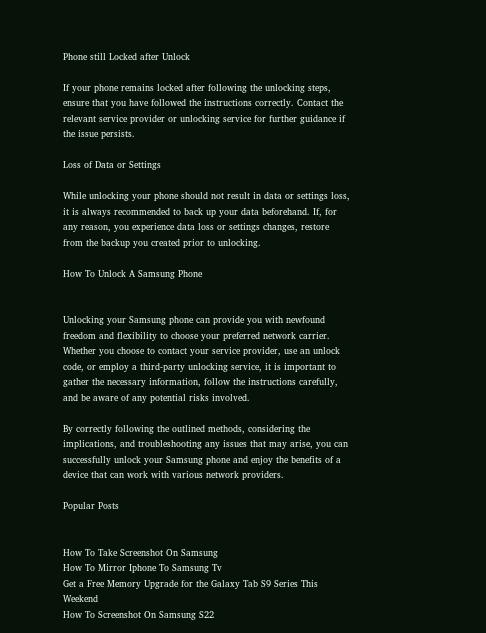Phone still Locked after Unlock

If your phone remains locked after following the unlocking steps, ensure that you have followed the instructions correctly. Contact the relevant service provider or unlocking service for further guidance if the issue persists.

Loss of Data or Settings

While unlocking your phone should not result in data or settings loss, it is always recommended to back up your data beforehand. If, for any reason, you experience data loss or settings changes, restore from the backup you created prior to unlocking.

How To Unlock A Samsung Phone


Unlocking your Samsung phone can provide you with newfound freedom and flexibility to choose your preferred network carrier. Whether you choose to contact your service provider, use an unlock code, or employ a third-party unlocking service, it is important to gather the necessary information, follow the instructions carefully, and be aware of any potential risks involved.

By correctly following the outlined methods, considering the implications, and troubleshooting any issues that may arise, you can successfully unlock your Samsung phone and enjoy the benefits of a device that can work with various network providers.

Popular Posts


How To Take Screenshot On Samsung
How To Mirror Iphone To Samsung Tv
Get a Free Memory Upgrade for the Galaxy Tab S9 Series This Weekend
How To Screenshot On Samsung S22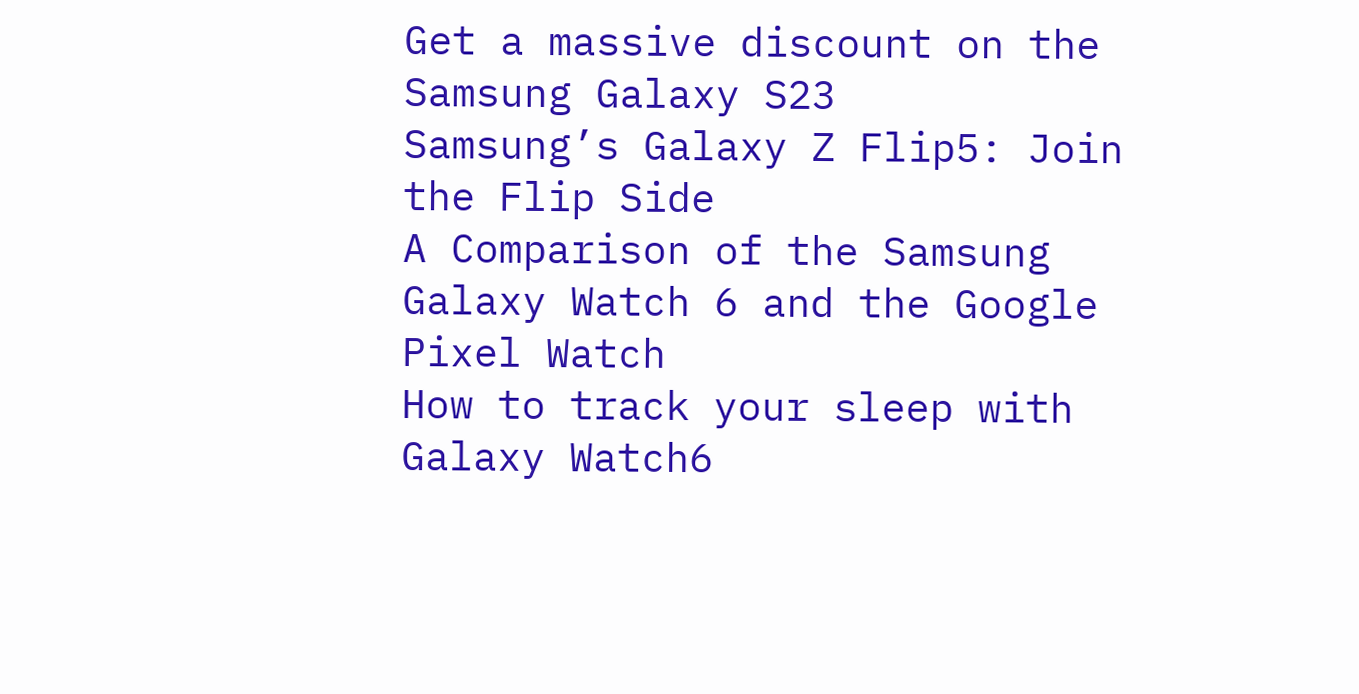Get a massive discount on the Samsung Galaxy S23
Samsung’s Galaxy Z Flip5: Join the Flip Side
A Comparison of the Samsung Galaxy Watch 6 and the Google Pixel Watch
How to track your sleep with Galaxy Watch6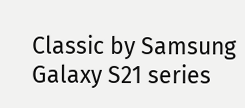Classic by Samsung
Galaxy S21 series